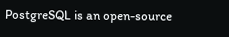PostgreSQL is an open-source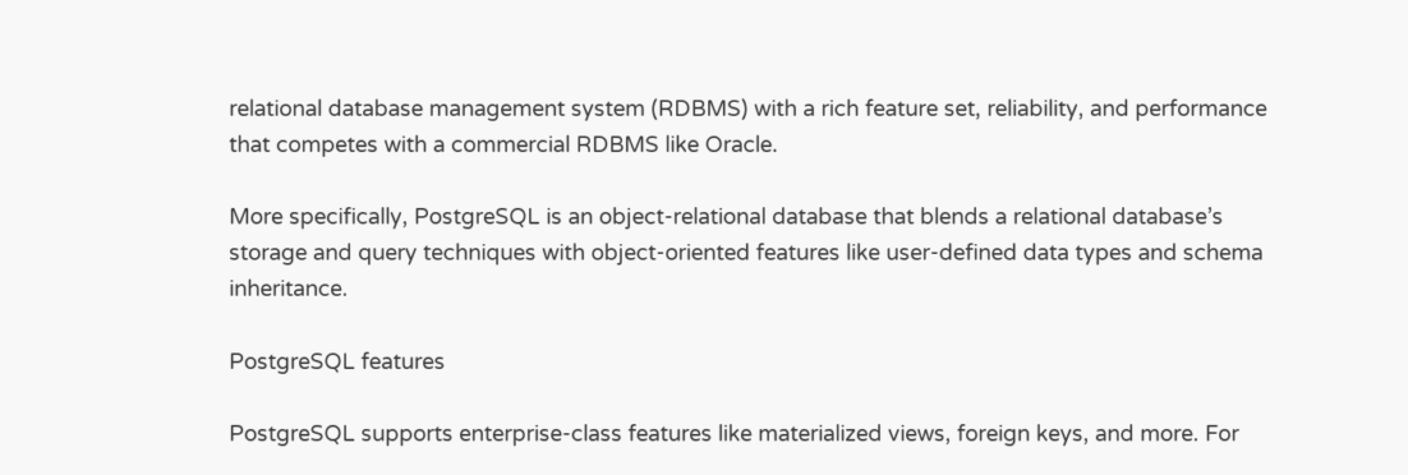relational database management system (RDBMS) with a rich feature set, reliability, and performance that competes with a commercial RDBMS like Oracle.

More specifically, PostgreSQL is an object-relational database that blends a relational database’s storage and query techniques with object-oriented features like user-defined data types and schema inheritance.

PostgreSQL features

PostgreSQL supports enterprise-class features like materialized views, foreign keys, and more. For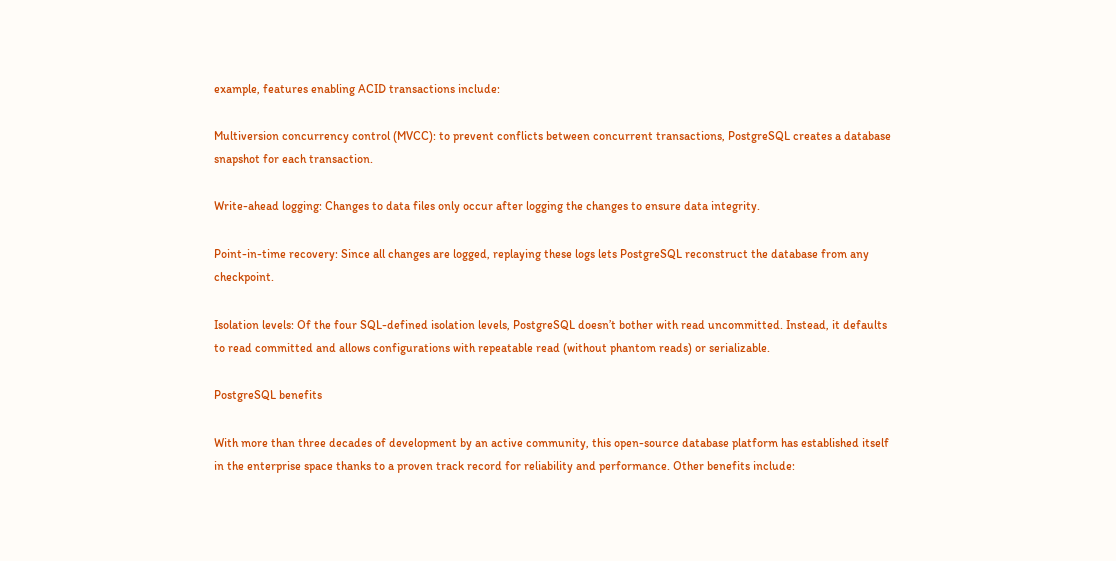example, features enabling ACID transactions include:

Multiversion concurrency control (MVCC): to prevent conflicts between concurrent transactions, PostgreSQL creates a database snapshot for each transaction.

Write-ahead logging: Changes to data files only occur after logging the changes to ensure data integrity.

Point-in-time recovery: Since all changes are logged, replaying these logs lets PostgreSQL reconstruct the database from any checkpoint.

Isolation levels: Of the four SQL-defined isolation levels, PostgreSQL doesn’t bother with read uncommitted. Instead, it defaults to read committed and allows configurations with repeatable read (without phantom reads) or serializable.

PostgreSQL benefits

With more than three decades of development by an active community, this open-source database platform has established itself in the enterprise space thanks to a proven track record for reliability and performance. Other benefits include: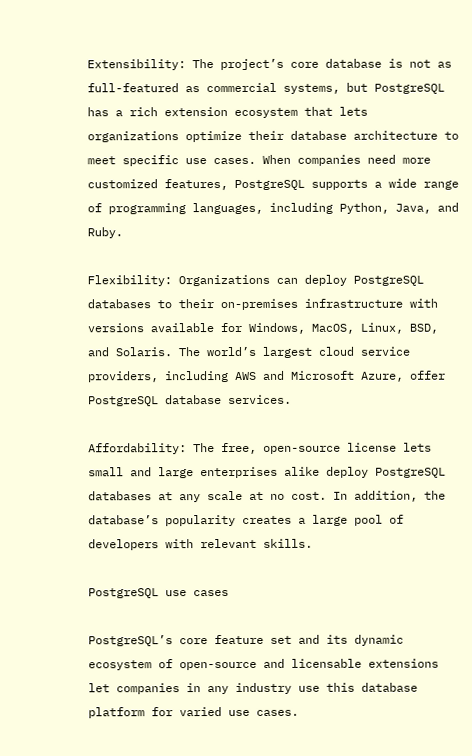Extensibility: The project’s core database is not as full-featured as commercial systems, but PostgreSQL has a rich extension ecosystem that lets organizations optimize their database architecture to meet specific use cases. When companies need more customized features, PostgreSQL supports a wide range of programming languages, including Python, Java, and Ruby.

Flexibility: Organizations can deploy PostgreSQL databases to their on-premises infrastructure with versions available for Windows, MacOS, Linux, BSD, and Solaris. The world’s largest cloud service providers, including AWS and Microsoft Azure, offer PostgreSQL database services.

Affordability: The free, open-source license lets small and large enterprises alike deploy PostgreSQL databases at any scale at no cost. In addition, the database’s popularity creates a large pool of developers with relevant skills.

PostgreSQL use cases

PostgreSQL’s core feature set and its dynamic ecosystem of open-source and licensable extensions let companies in any industry use this database platform for varied use cases.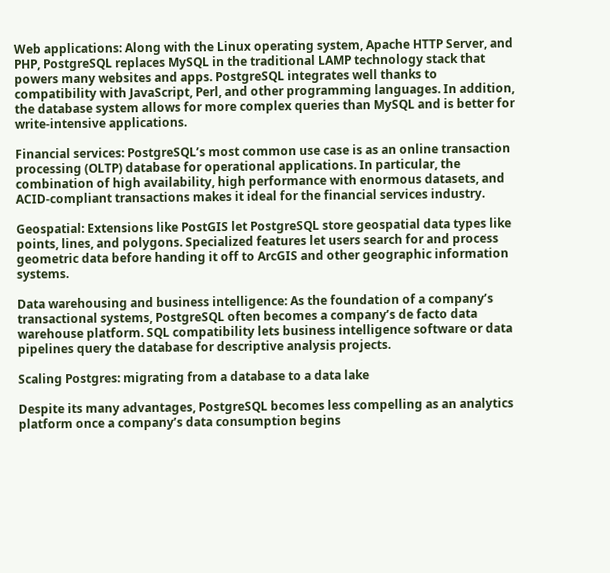Web applications: Along with the Linux operating system, Apache HTTP Server, and PHP, PostgreSQL replaces MySQL in the traditional LAMP technology stack that powers many websites and apps. PostgreSQL integrates well thanks to compatibility with JavaScript, Perl, and other programming languages. In addition, the database system allows for more complex queries than MySQL and is better for write-intensive applications.

Financial services: PostgreSQL’s most common use case is as an online transaction processing (OLTP) database for operational applications. In particular, the combination of high availability, high performance with enormous datasets, and ACID-compliant transactions makes it ideal for the financial services industry.

Geospatial: Extensions like PostGIS let PostgreSQL store geospatial data types like points, lines, and polygons. Specialized features let users search for and process geometric data before handing it off to ArcGIS and other geographic information systems.

Data warehousing and business intelligence: As the foundation of a company’s transactional systems, PostgreSQL often becomes a company’s de facto data warehouse platform. SQL compatibility lets business intelligence software or data pipelines query the database for descriptive analysis projects.

Scaling Postgres: migrating from a database to a data lake

Despite its many advantages, PostgreSQL becomes less compelling as an analytics platform once a company’s data consumption begins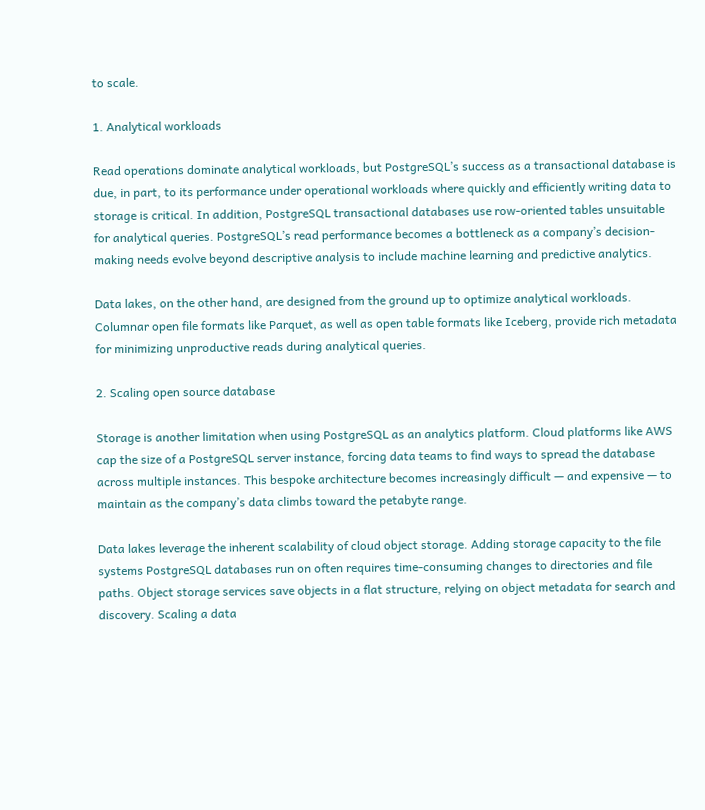to scale.

1. Analytical workloads

Read operations dominate analytical workloads, but PostgreSQL’s success as a transactional database is due, in part, to its performance under operational workloads where quickly and efficiently writing data to storage is critical. In addition, PostgreSQL transactional databases use row-oriented tables unsuitable for analytical queries. PostgreSQL’s read performance becomes a bottleneck as a company’s decision-making needs evolve beyond descriptive analysis to include machine learning and predictive analytics.

Data lakes, on the other hand, are designed from the ground up to optimize analytical workloads. Columnar open file formats like Parquet, as well as open table formats like Iceberg, provide rich metadata for minimizing unproductive reads during analytical queries.

2. Scaling open source database

Storage is another limitation when using PostgreSQL as an analytics platform. Cloud platforms like AWS cap the size of a PostgreSQL server instance, forcing data teams to find ways to spread the database across multiple instances. This bespoke architecture becomes increasingly difficult — and expensive — to maintain as the company’s data climbs toward the petabyte range.

Data lakes leverage the inherent scalability of cloud object storage. Adding storage capacity to the file systems PostgreSQL databases run on often requires time-consuming changes to directories and file paths. Object storage services save objects in a flat structure, relying on object metadata for search and discovery. Scaling a data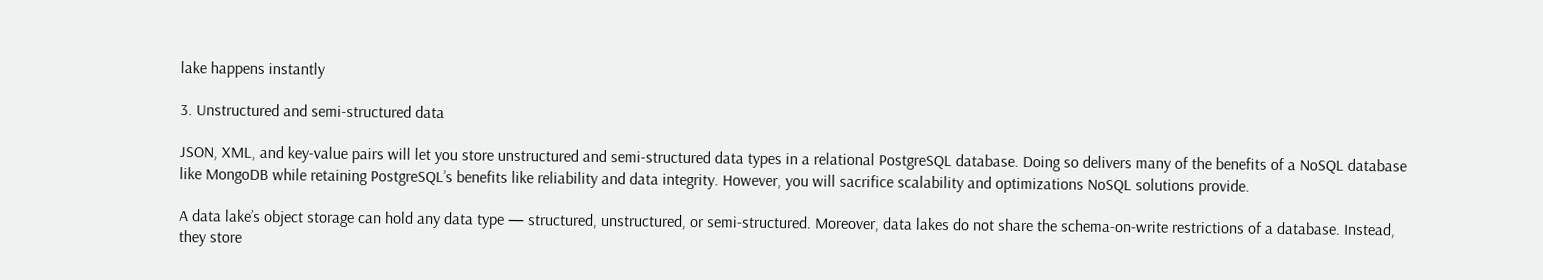lake happens instantly

3. Unstructured and semi-structured data

JSON, XML, and key-value pairs will let you store unstructured and semi-structured data types in a relational PostgreSQL database. Doing so delivers many of the benefits of a NoSQL database like MongoDB while retaining PostgreSQL’s benefits like reliability and data integrity. However, you will sacrifice scalability and optimizations NoSQL solutions provide.

A data lake’s object storage can hold any data type — structured, unstructured, or semi-structured. Moreover, data lakes do not share the schema-on-write restrictions of a database. Instead, they store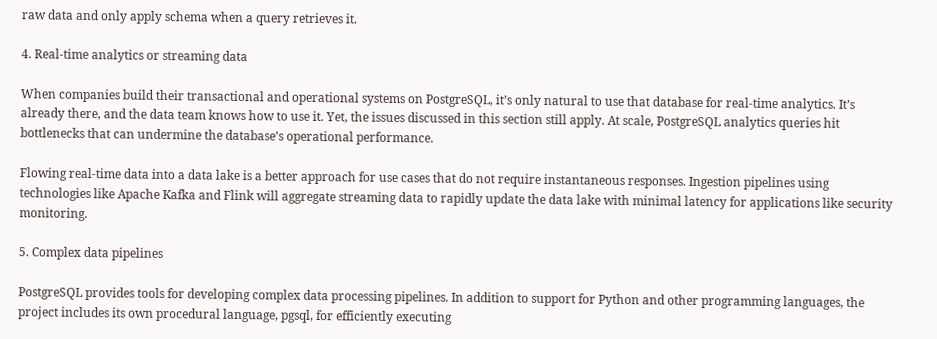raw data and only apply schema when a query retrieves it.

4. Real-time analytics or streaming data

When companies build their transactional and operational systems on PostgreSQL, it’s only natural to use that database for real-time analytics. It’s already there, and the data team knows how to use it. Yet, the issues discussed in this section still apply. At scale, PostgreSQL analytics queries hit bottlenecks that can undermine the database’s operational performance.

Flowing real-time data into a data lake is a better approach for use cases that do not require instantaneous responses. Ingestion pipelines using technologies like Apache Kafka and Flink will aggregate streaming data to rapidly update the data lake with minimal latency for applications like security monitoring.

5. Complex data pipelines

PostgreSQL provides tools for developing complex data processing pipelines. In addition to support for Python and other programming languages, the project includes its own procedural language, pgsql, for efficiently executing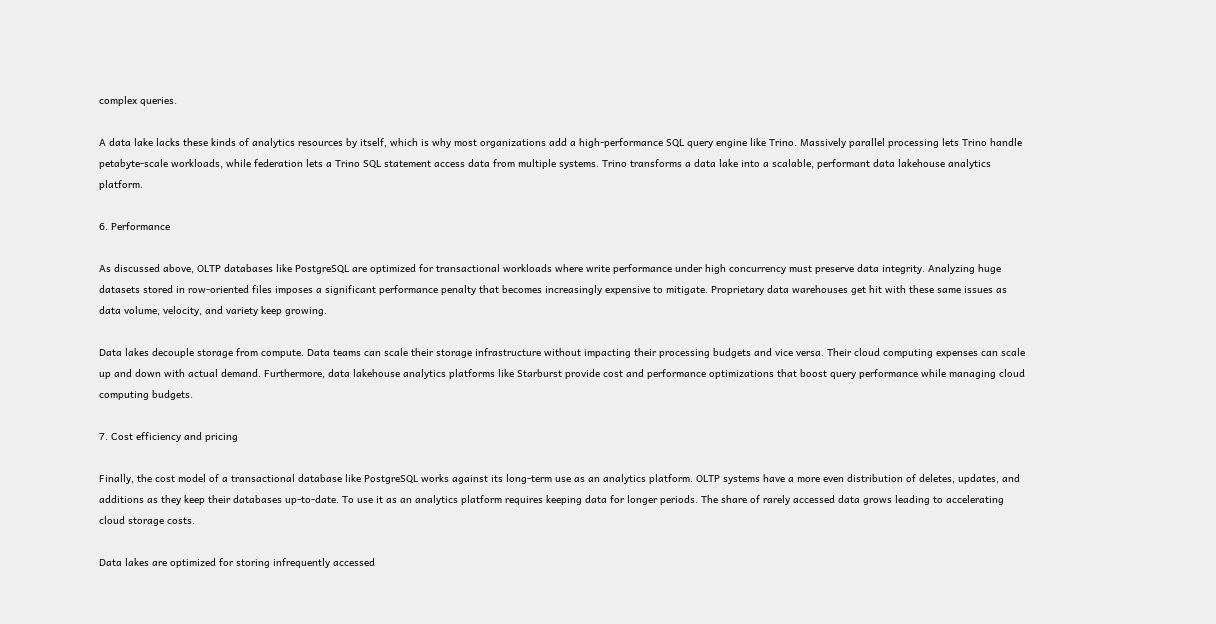complex queries.

A data lake lacks these kinds of analytics resources by itself, which is why most organizations add a high-performance SQL query engine like Trino. Massively parallel processing lets Trino handle petabyte-scale workloads, while federation lets a Trino SQL statement access data from multiple systems. Trino transforms a data lake into a scalable, performant data lakehouse analytics platform.

6. Performance

As discussed above, OLTP databases like PostgreSQL are optimized for transactional workloads where write performance under high concurrency must preserve data integrity. Analyzing huge datasets stored in row-oriented files imposes a significant performance penalty that becomes increasingly expensive to mitigate. Proprietary data warehouses get hit with these same issues as data volume, velocity, and variety keep growing.

Data lakes decouple storage from compute. Data teams can scale their storage infrastructure without impacting their processing budgets and vice versa. Their cloud computing expenses can scale up and down with actual demand. Furthermore, data lakehouse analytics platforms like Starburst provide cost and performance optimizations that boost query performance while managing cloud computing budgets.

7. Cost efficiency and pricing

Finally, the cost model of a transactional database like PostgreSQL works against its long-term use as an analytics platform. OLTP systems have a more even distribution of deletes, updates, and additions as they keep their databases up-to-date. To use it as an analytics platform requires keeping data for longer periods. The share of rarely accessed data grows leading to accelerating cloud storage costs.

Data lakes are optimized for storing infrequently accessed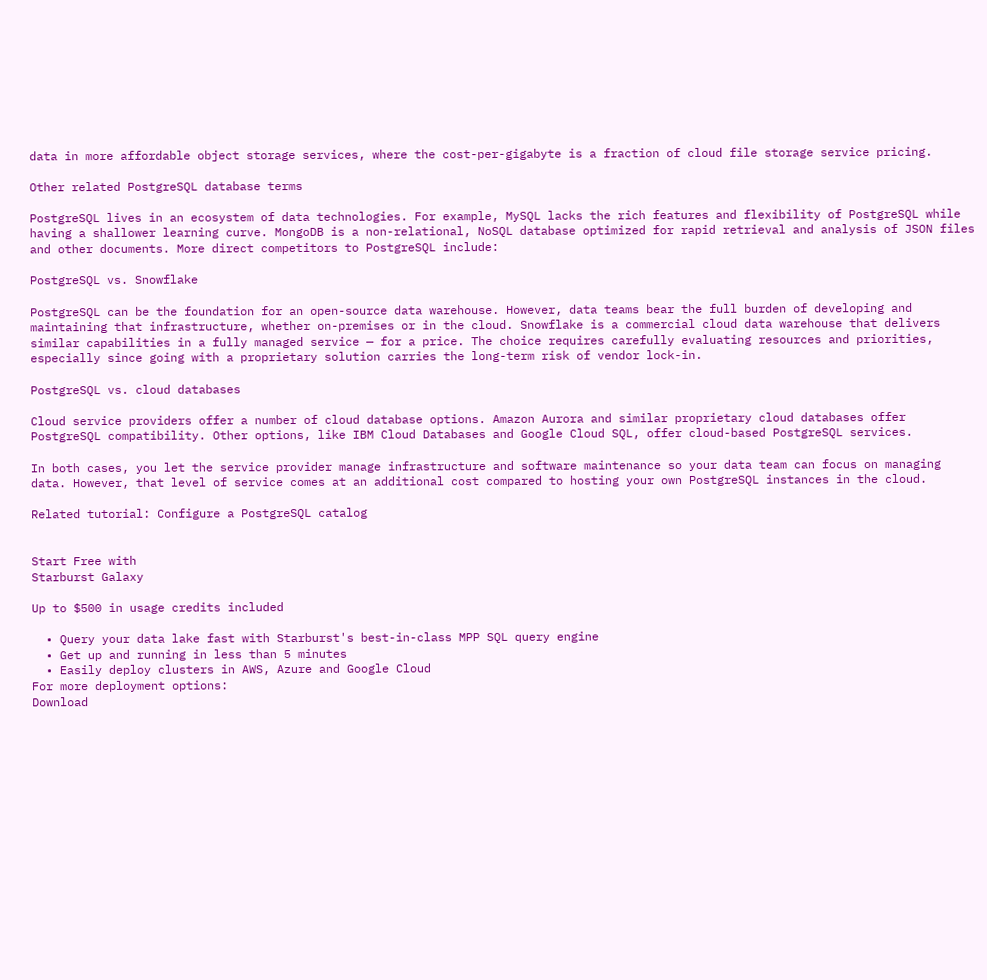data in more affordable object storage services, where the cost-per-gigabyte is a fraction of cloud file storage service pricing.

Other related PostgreSQL database terms

PostgreSQL lives in an ecosystem of data technologies. For example, MySQL lacks the rich features and flexibility of PostgreSQL while having a shallower learning curve. MongoDB is a non-relational, NoSQL database optimized for rapid retrieval and analysis of JSON files and other documents. More direct competitors to PostgreSQL include:

PostgreSQL vs. Snowflake

PostgreSQL can be the foundation for an open-source data warehouse. However, data teams bear the full burden of developing and maintaining that infrastructure, whether on-premises or in the cloud. Snowflake is a commercial cloud data warehouse that delivers similar capabilities in a fully managed service — for a price. The choice requires carefully evaluating resources and priorities, especially since going with a proprietary solution carries the long-term risk of vendor lock-in.

PostgreSQL vs. cloud databases

Cloud service providers offer a number of cloud database options. Amazon Aurora and similar proprietary cloud databases offer PostgreSQL compatibility. Other options, like IBM Cloud Databases and Google Cloud SQL, offer cloud-based PostgreSQL services.

In both cases, you let the service provider manage infrastructure and software maintenance so your data team can focus on managing data. However, that level of service comes at an additional cost compared to hosting your own PostgreSQL instances in the cloud.

Related tutorial: Configure a PostgreSQL catalog


Start Free with
Starburst Galaxy

Up to $500 in usage credits included

  • Query your data lake fast with Starburst's best-in-class MPP SQL query engine
  • Get up and running in less than 5 minutes
  • Easily deploy clusters in AWS, Azure and Google Cloud
For more deployment options:
Download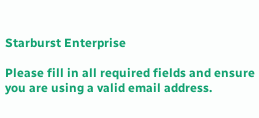Starburst Enterprise

Please fill in all required fields and ensure you are using a valid email address.